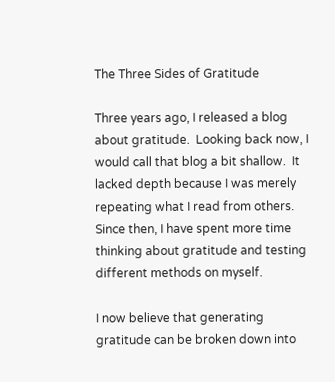The Three Sides of Gratitude

Three years ago, I released a blog about gratitude.  Looking back now, I would call that blog a bit shallow.  It lacked depth because I was merely repeating what I read from others.  Since then, I have spent more time thinking about gratitude and testing different methods on myself.

I now believe that generating gratitude can be broken down into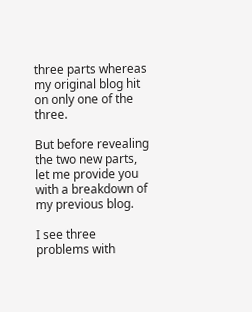three parts whereas my original blog hit on only one of the three.

But before revealing the two new parts, let me provide you with a breakdown of my previous blog.

I see three problems with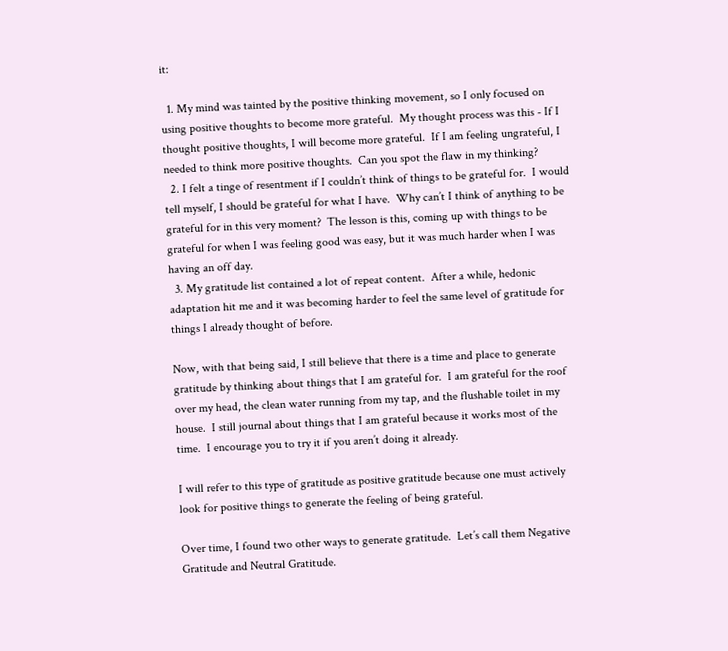it:

  1. My mind was tainted by the positive thinking movement, so I only focused on using positive thoughts to become more grateful.  My thought process was this - If I thought positive thoughts, I will become more grateful.  If I am feeling ungrateful, I needed to think more positive thoughts.  Can you spot the flaw in my thinking?
  2. I felt a tinge of resentment if I couldn’t think of things to be grateful for.  I would tell myself, I should be grateful for what I have.  Why can’t I think of anything to be grateful for in this very moment?  The lesson is this, coming up with things to be grateful for when I was feeling good was easy, but it was much harder when I was having an off day.
  3. My gratitude list contained a lot of repeat content.  After a while, hedonic adaptation hit me and it was becoming harder to feel the same level of gratitude for things I already thought of before.

Now, with that being said, I still believe that there is a time and place to generate gratitude by thinking about things that I am grateful for.  I am grateful for the roof over my head, the clean water running from my tap, and the flushable toilet in my house.  I still journal about things that I am grateful because it works most of the time.  I encourage you to try it if you aren’t doing it already.

I will refer to this type of gratitude as positive gratitude because one must actively look for positive things to generate the feeling of being grateful.

Over time, I found two other ways to generate gratitude.  Let’s call them Negative Gratitude and Neutral Gratitude.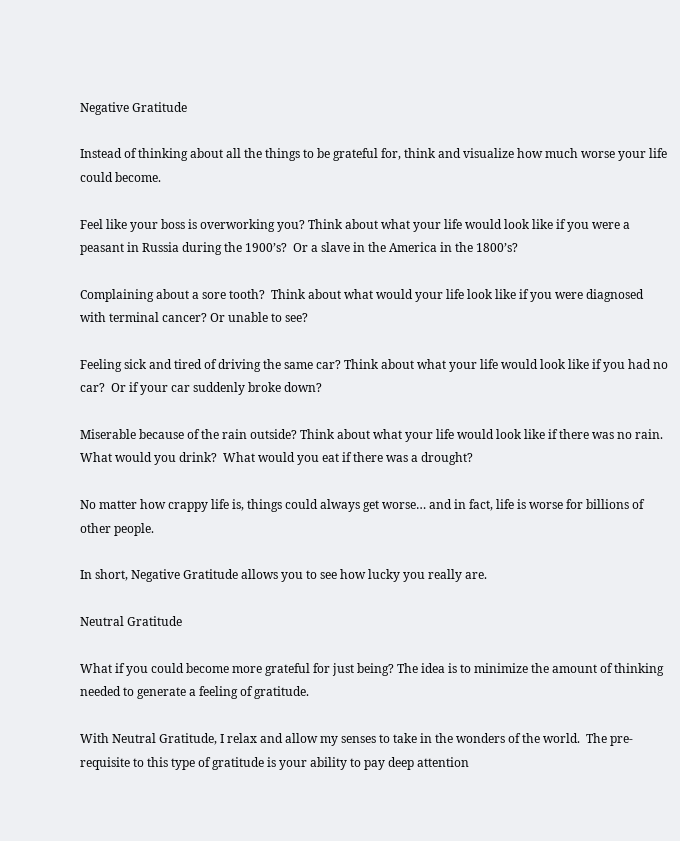Negative Gratitude

Instead of thinking about all the things to be grateful for, think and visualize how much worse your life could become.

Feel like your boss is overworking you? Think about what your life would look like if you were a peasant in Russia during the 1900’s?  Or a slave in the America in the 1800’s?

Complaining about a sore tooth?  Think about what would your life look like if you were diagnosed with terminal cancer? Or unable to see?

Feeling sick and tired of driving the same car? Think about what your life would look like if you had no car?  Or if your car suddenly broke down?

Miserable because of the rain outside? Think about what your life would look like if there was no rain.  What would you drink?  What would you eat if there was a drought?

No matter how crappy life is, things could always get worse… and in fact, life is worse for billions of other people.

In short, Negative Gratitude allows you to see how lucky you really are.

Neutral Gratitude

What if you could become more grateful for just being? The idea is to minimize the amount of thinking needed to generate a feeling of gratitude.

With Neutral Gratitude, I relax and allow my senses to take in the wonders of the world.  The pre-requisite to this type of gratitude is your ability to pay deep attention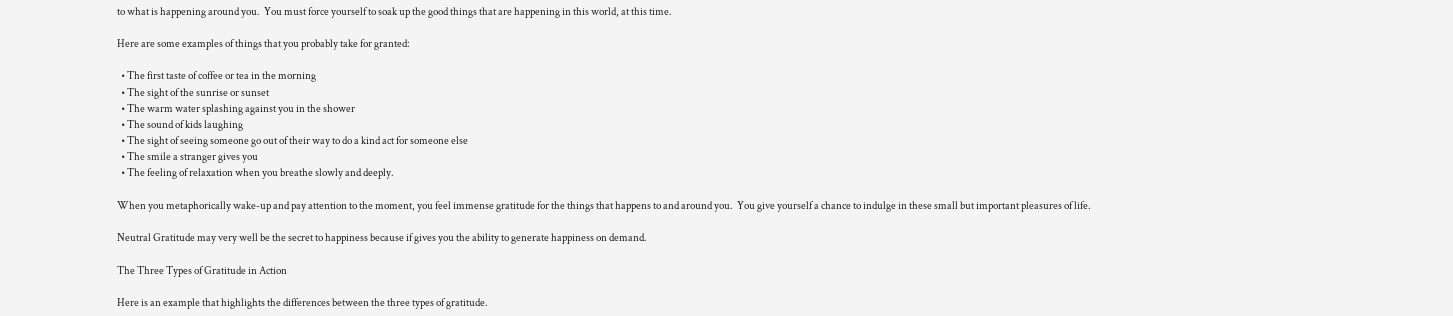to what is happening around you.  You must force yourself to soak up the good things that are happening in this world, at this time.

Here are some examples of things that you probably take for granted:

  • The first taste of coffee or tea in the morning
  • The sight of the sunrise or sunset
  • The warm water splashing against you in the shower
  • The sound of kids laughing
  • The sight of seeing someone go out of their way to do a kind act for someone else
  • The smile a stranger gives you
  • The feeling of relaxation when you breathe slowly and deeply.

When you metaphorically wake-up and pay attention to the moment, you feel immense gratitude for the things that happens to and around you.  You give yourself a chance to indulge in these small but important pleasures of life.

Neutral Gratitude may very well be the secret to happiness because if gives you the ability to generate happiness on demand.

The Three Types of Gratitude in Action

Here is an example that highlights the differences between the three types of gratitude.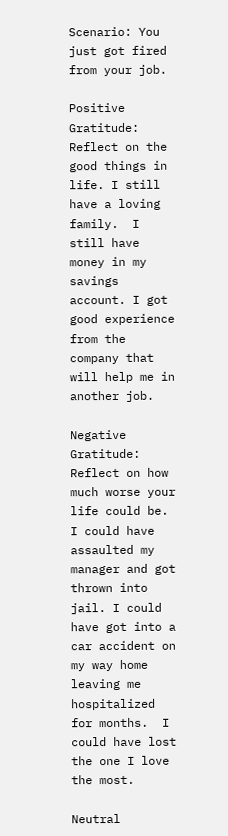Scenario: You just got fired from your job.

Positive Gratitude: Reflect on the good things in life. I still have a loving family.  I still have money in my savings account. I got good experience from the company that will help me in another job.

Negative Gratitude: Reflect on how much worse your life could be.  I could have assaulted my manager and got thrown into jail. I could have got into a car accident on my way home leaving me hospitalized for months.  I could have lost the one I love the most.

Neutral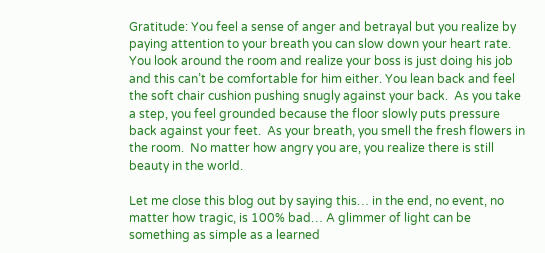Gratitude: You feel a sense of anger and betrayal but you realize by paying attention to your breath you can slow down your heart rate. You look around the room and realize your boss is just doing his job and this can’t be comfortable for him either. You lean back and feel the soft chair cushion pushing snugly against your back.  As you take a step, you feel grounded because the floor slowly puts pressure back against your feet.  As your breath, you smell the fresh flowers in the room.  No matter how angry you are, you realize there is still beauty in the world.

Let me close this blog out by saying this… in the end, no event, no matter how tragic, is 100% bad… A glimmer of light can be something as simple as a learned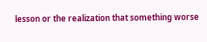lesson or the realization that something worse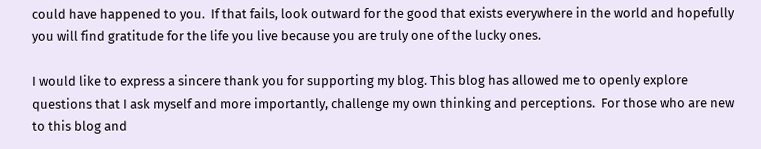could have happened to you.  If that fails, look outward for the good that exists everywhere in the world and hopefully you will find gratitude for the life you live because you are truly one of the lucky ones.

I would like to express a sincere thank you for supporting my blog. This blog has allowed me to openly explore questions that I ask myself and more importantly, challenge my own thinking and perceptions.  For those who are new to this blog and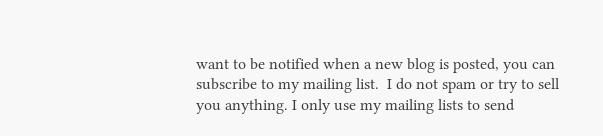want to be notified when a new blog is posted, you can subscribe to my mailing list.  I do not spam or try to sell you anything. I only use my mailing lists to send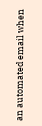an automated email when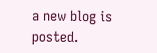a new blog is posted.